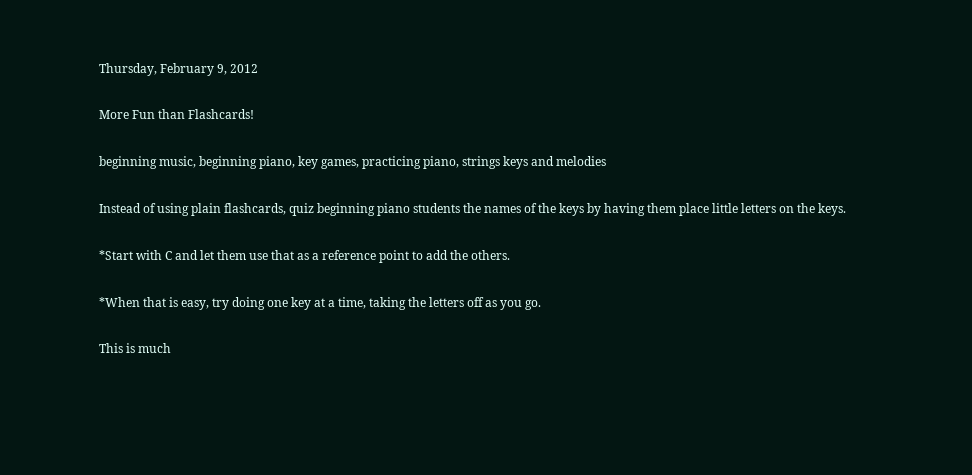Thursday, February 9, 2012

More Fun than Flashcards!

beginning music, beginning piano, key games, practicing piano, strings keys and melodies

Instead of using plain flashcards, quiz beginning piano students the names of the keys by having them place little letters on the keys.

*Start with C and let them use that as a reference point to add the others.

*When that is easy, try doing one key at a time, taking the letters off as you go.

This is much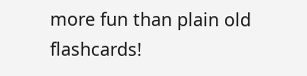more fun than plain old flashcards!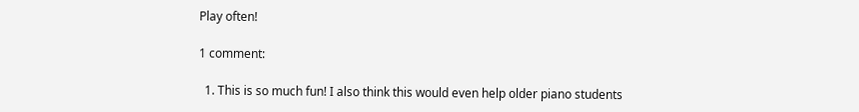Play often!

1 comment:

  1. This is so much fun! I also think this would even help older piano students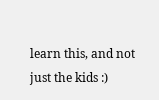learn this, and not just the kids :)